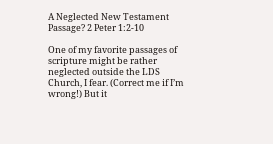A Neglected New Testament Passage? 2 Peter 1:2-10

One of my favorite passages of scripture might be rather neglected outside the LDS Church, I fear. (Correct me if I’m wrong!) But it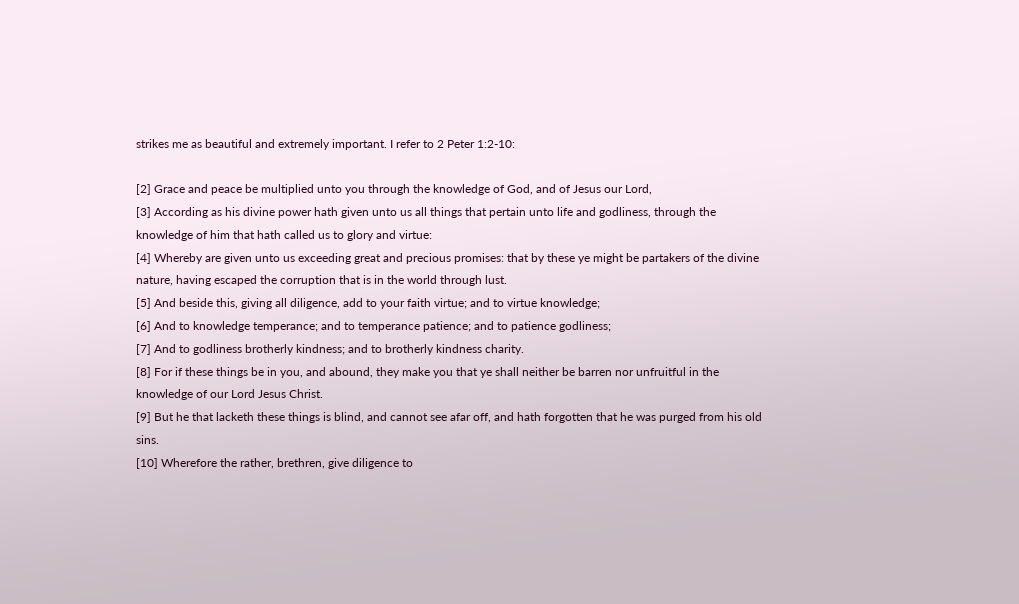strikes me as beautiful and extremely important. I refer to 2 Peter 1:2-10:

[2] Grace and peace be multiplied unto you through the knowledge of God, and of Jesus our Lord,
[3] According as his divine power hath given unto us all things that pertain unto life and godliness, through the knowledge of him that hath called us to glory and virtue:
[4] Whereby are given unto us exceeding great and precious promises: that by these ye might be partakers of the divine nature, having escaped the corruption that is in the world through lust.
[5] And beside this, giving all diligence, add to your faith virtue; and to virtue knowledge;
[6] And to knowledge temperance; and to temperance patience; and to patience godliness;
[7] And to godliness brotherly kindness; and to brotherly kindness charity.
[8] For if these things be in you, and abound, they make you that ye shall neither be barren nor unfruitful in the knowledge of our Lord Jesus Christ.
[9] But he that lacketh these things is blind, and cannot see afar off, and hath forgotten that he was purged from his old sins.
[10] Wherefore the rather, brethren, give diligence to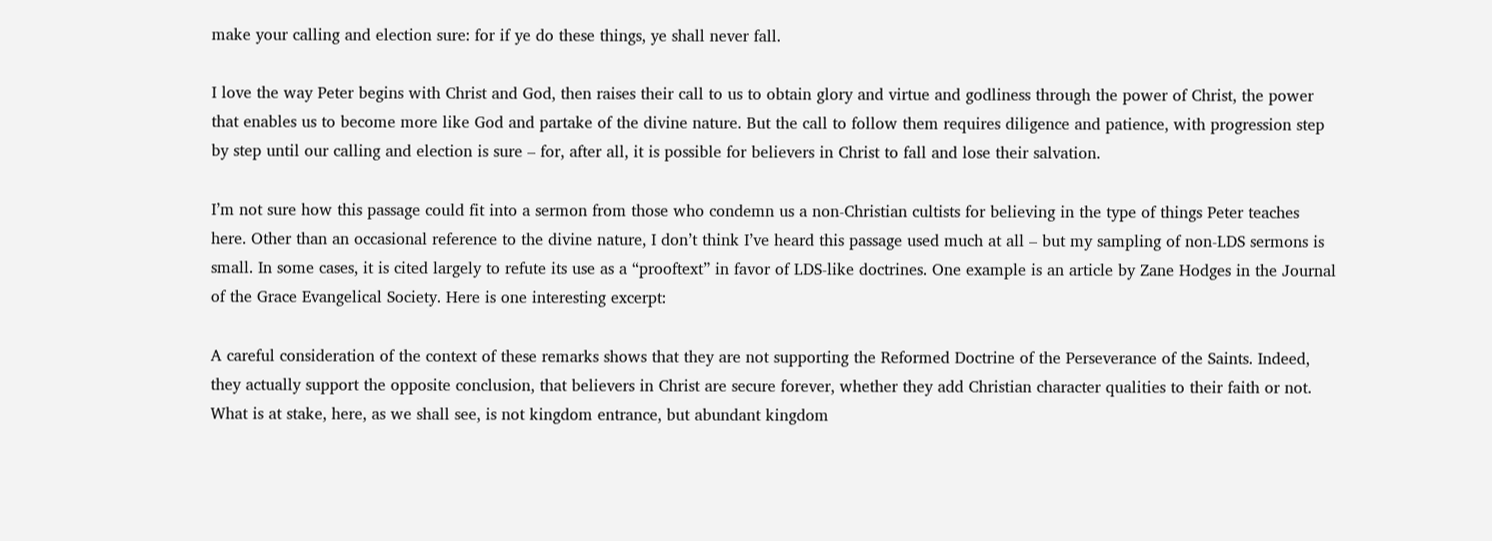make your calling and election sure: for if ye do these things, ye shall never fall.

I love the way Peter begins with Christ and God, then raises their call to us to obtain glory and virtue and godliness through the power of Christ, the power that enables us to become more like God and partake of the divine nature. But the call to follow them requires diligence and patience, with progression step by step until our calling and election is sure – for, after all, it is possible for believers in Christ to fall and lose their salvation.

I’m not sure how this passage could fit into a sermon from those who condemn us a non-Christian cultists for believing in the type of things Peter teaches here. Other than an occasional reference to the divine nature, I don’t think I’ve heard this passage used much at all – but my sampling of non-LDS sermons is small. In some cases, it is cited largely to refute its use as a “prooftext” in favor of LDS-like doctrines. One example is an article by Zane Hodges in the Journal of the Grace Evangelical Society. Here is one interesting excerpt:

A careful consideration of the context of these remarks shows that they are not supporting the Reformed Doctrine of the Perseverance of the Saints. Indeed, they actually support the opposite conclusion, that believers in Christ are secure forever, whether they add Christian character qualities to their faith or not. What is at stake, here, as we shall see, is not kingdom entrance, but abundant kingdom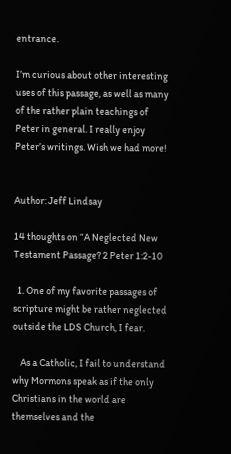entrance.

I’m curious about other interesting uses of this passage, as well as many of the rather plain teachings of Peter in general. I really enjoy Peter’s writings. Wish we had more!


Author: Jeff Lindsay

14 thoughts on “A Neglected New Testament Passage? 2 Peter 1:2-10

  1. One of my favorite passages of scripture might be rather neglected outside the LDS Church, I fear.

    As a Catholic, I fail to understand why Mormons speak as if the only Christians in the world are themselves and the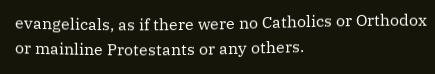evangelicals, as if there were no Catholics or Orthodox or mainline Protestants or any others.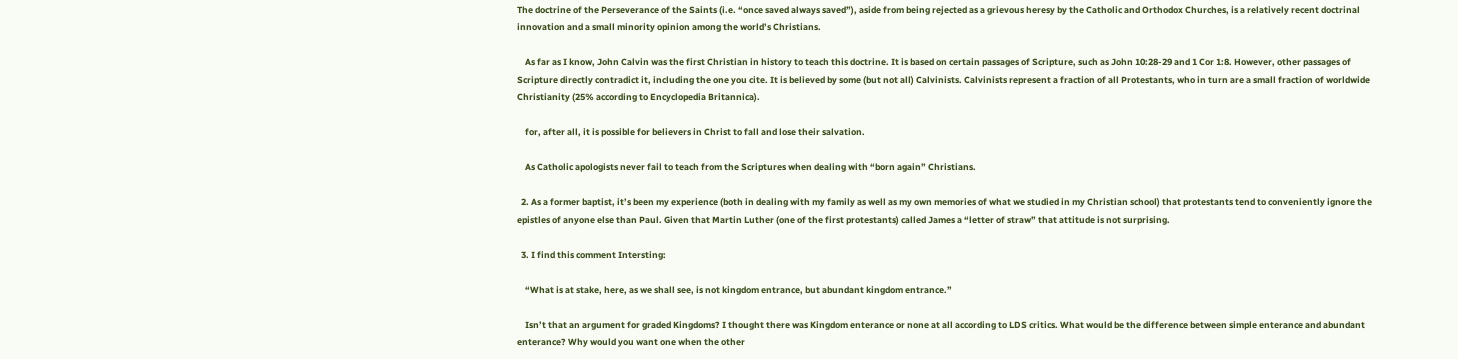The doctrine of the Perseverance of the Saints (i.e. “once saved always saved”), aside from being rejected as a grievous heresy by the Catholic and Orthodox Churches, is a relatively recent doctrinal innovation and a small minority opinion among the world’s Christians.

    As far as I know, John Calvin was the first Christian in history to teach this doctrine. It is based on certain passages of Scripture, such as John 10:28-29 and 1 Cor 1:8. However, other passages of Scripture directly contradict it, including the one you cite. It is believed by some (but not all) Calvinists. Calvinists represent a fraction of all Protestants, who in turn are a small fraction of worldwide Christianity (25% according to Encyclopedia Britannica).

    for, after all, it is possible for believers in Christ to fall and lose their salvation.

    As Catholic apologists never fail to teach from the Scriptures when dealing with “born again” Christians.

  2. As a former baptist, it’s been my experience (both in dealing with my family as well as my own memories of what we studied in my Christian school) that protestants tend to conveniently ignore the epistles of anyone else than Paul. Given that Martin Luther (one of the first protestants) called James a “letter of straw” that attitude is not surprising.

  3. I find this comment Intersting:

    “What is at stake, here, as we shall see, is not kingdom entrance, but abundant kingdom entrance.”

    Isn’t that an argument for graded Kingdoms? I thought there was Kingdom enterance or none at all according to LDS critics. What would be the difference between simple enterance and abundant enterance? Why would you want one when the other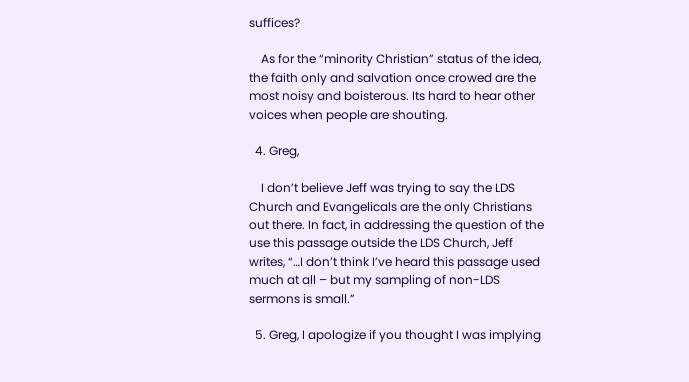suffices?

    As for the “minority Christian” status of the idea, the faith only and salvation once crowed are the most noisy and boisterous. Its hard to hear other voices when people are shouting.

  4. Greg,

    I don’t believe Jeff was trying to say the LDS Church and Evangelicals are the only Christians out there. In fact, in addressing the question of the use this passage outside the LDS Church, Jeff writes, “…I don’t think I’ve heard this passage used much at all – but my sampling of non-LDS sermons is small.”

  5. Greg, I apologize if you thought I was implying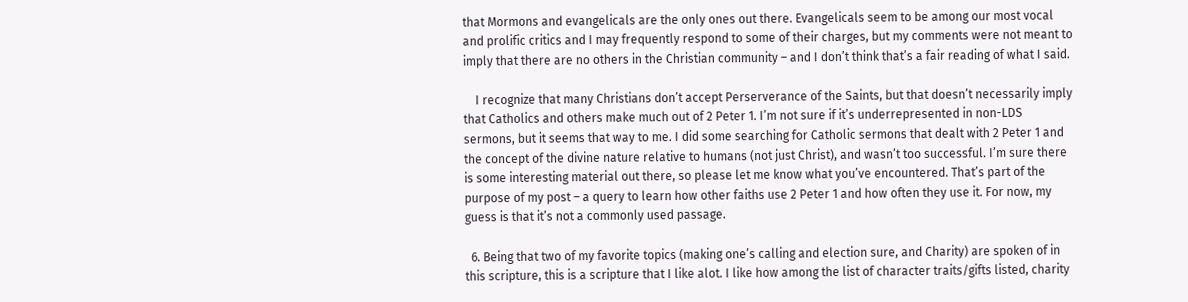that Mormons and evangelicals are the only ones out there. Evangelicals seem to be among our most vocal and prolific critics and I may frequently respond to some of their charges, but my comments were not meant to imply that there are no others in the Christian community – and I don’t think that’s a fair reading of what I said.

    I recognize that many Christians don’t accept Perserverance of the Saints, but that doesn’t necessarily imply that Catholics and others make much out of 2 Peter 1. I’m not sure if it’s underrepresented in non-LDS sermons, but it seems that way to me. I did some searching for Catholic sermons that dealt with 2 Peter 1 and the concept of the divine nature relative to humans (not just Christ), and wasn’t too successful. I’m sure there is some interesting material out there, so please let me know what you’ve encountered. That’s part of the purpose of my post – a query to learn how other faiths use 2 Peter 1 and how often they use it. For now, my guess is that it’s not a commonly used passage.

  6. Being that two of my favorite topics (making one’s calling and election sure, and Charity) are spoken of in this scripture, this is a scripture that I like alot. I like how among the list of character traits/gifts listed, charity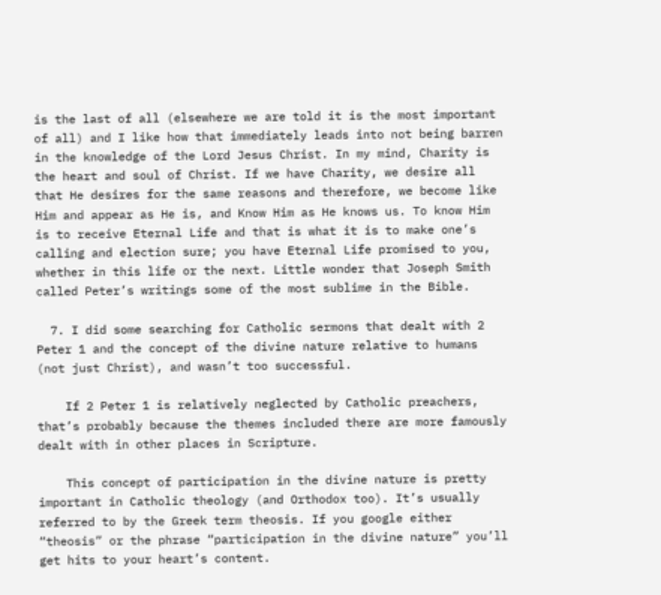is the last of all (elsewhere we are told it is the most important of all) and I like how that immediately leads into not being barren in the knowledge of the Lord Jesus Christ. In my mind, Charity is the heart and soul of Christ. If we have Charity, we desire all that He desires for the same reasons and therefore, we become like Him and appear as He is, and Know Him as He knows us. To know Him is to receive Eternal Life and that is what it is to make one’s calling and election sure; you have Eternal Life promised to you, whether in this life or the next. Little wonder that Joseph Smith called Peter’s writings some of the most sublime in the Bible.

  7. I did some searching for Catholic sermons that dealt with 2 Peter 1 and the concept of the divine nature relative to humans (not just Christ), and wasn’t too successful.

    If 2 Peter 1 is relatively neglected by Catholic preachers, that’s probably because the themes included there are more famously dealt with in other places in Scripture.

    This concept of participation in the divine nature is pretty important in Catholic theology (and Orthodox too). It’s usually referred to by the Greek term theosis. If you google either “theosis” or the phrase “participation in the divine nature” you’ll get hits to your heart’s content.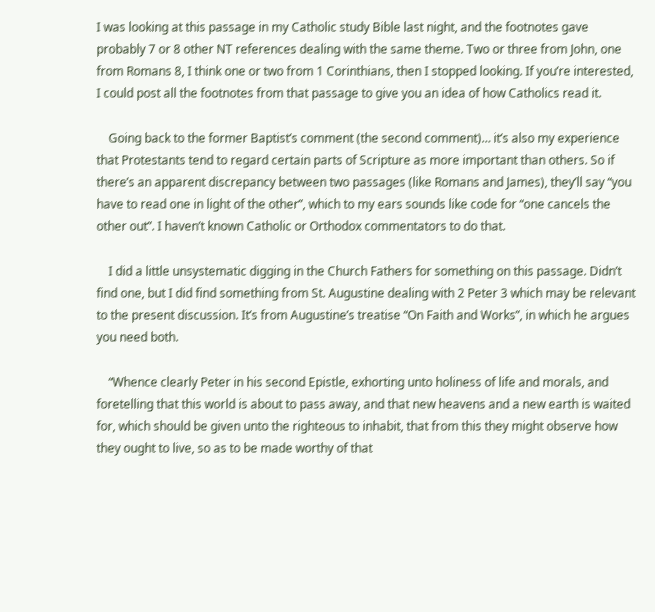I was looking at this passage in my Catholic study Bible last night, and the footnotes gave probably 7 or 8 other NT references dealing with the same theme. Two or three from John, one from Romans 8, I think one or two from 1 Corinthians, then I stopped looking. If you’re interested, I could post all the footnotes from that passage to give you an idea of how Catholics read it.

    Going back to the former Baptist’s comment (the second comment)… it’s also my experience that Protestants tend to regard certain parts of Scripture as more important than others. So if there’s an apparent discrepancy between two passages (like Romans and James), they’ll say “you have to read one in light of the other”, which to my ears sounds like code for “one cancels the other out”. I haven’t known Catholic or Orthodox commentators to do that.

    I did a little unsystematic digging in the Church Fathers for something on this passage. Didn’t find one, but I did find something from St. Augustine dealing with 2 Peter 3 which may be relevant to the present discussion. It’s from Augustine’s treatise “On Faith and Works”, in which he argues you need both.

    “Whence clearly Peter in his second Epistle, exhorting unto holiness of life and morals, and foretelling that this world is about to pass away, and that new heavens and a new earth is waited for, which should be given unto the righteous to inhabit, that from this they might observe how they ought to live, so as to be made worthy of that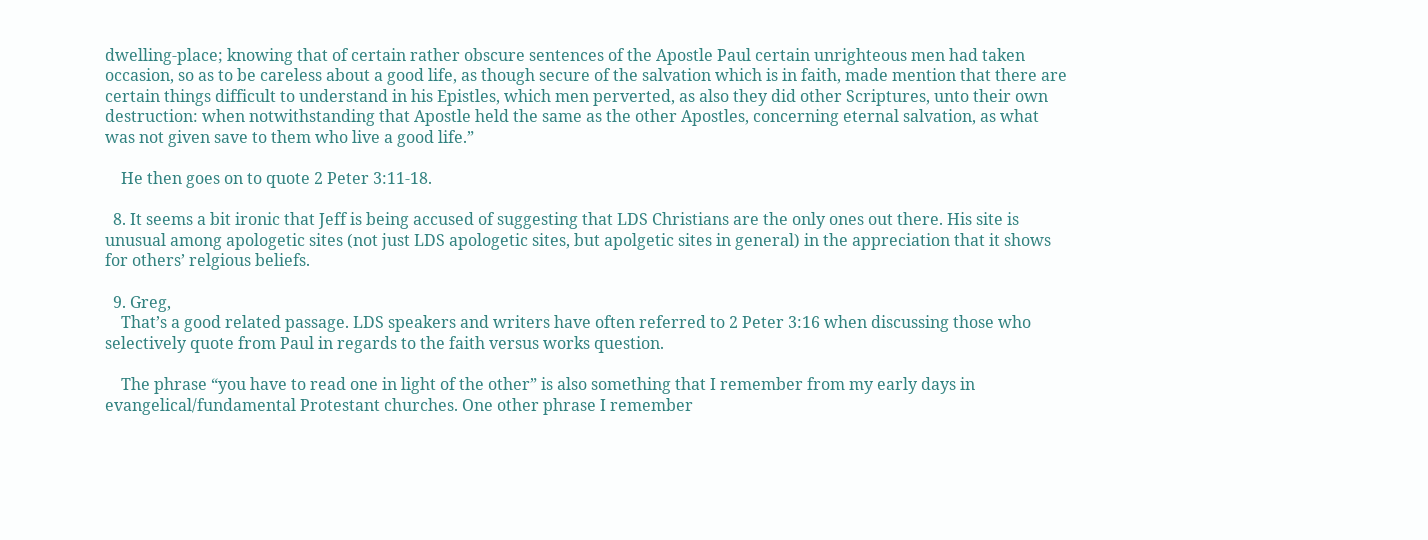dwelling-place; knowing that of certain rather obscure sentences of the Apostle Paul certain unrighteous men had taken occasion, so as to be careless about a good life, as though secure of the salvation which is in faith, made mention that there are certain things difficult to understand in his Epistles, which men perverted, as also they did other Scriptures, unto their own destruction: when notwithstanding that Apostle held the same as the other Apostles, concerning eternal salvation, as what was not given save to them who live a good life.”

    He then goes on to quote 2 Peter 3:11-18.

  8. It seems a bit ironic that Jeff is being accused of suggesting that LDS Christians are the only ones out there. His site is unusual among apologetic sites (not just LDS apologetic sites, but apolgetic sites in general) in the appreciation that it shows for others’ relgious beliefs.

  9. Greg,
    That’s a good related passage. LDS speakers and writers have often referred to 2 Peter 3:16 when discussing those who selectively quote from Paul in regards to the faith versus works question.

    The phrase “you have to read one in light of the other” is also something that I remember from my early days in evangelical/fundamental Protestant churches. One other phrase I remember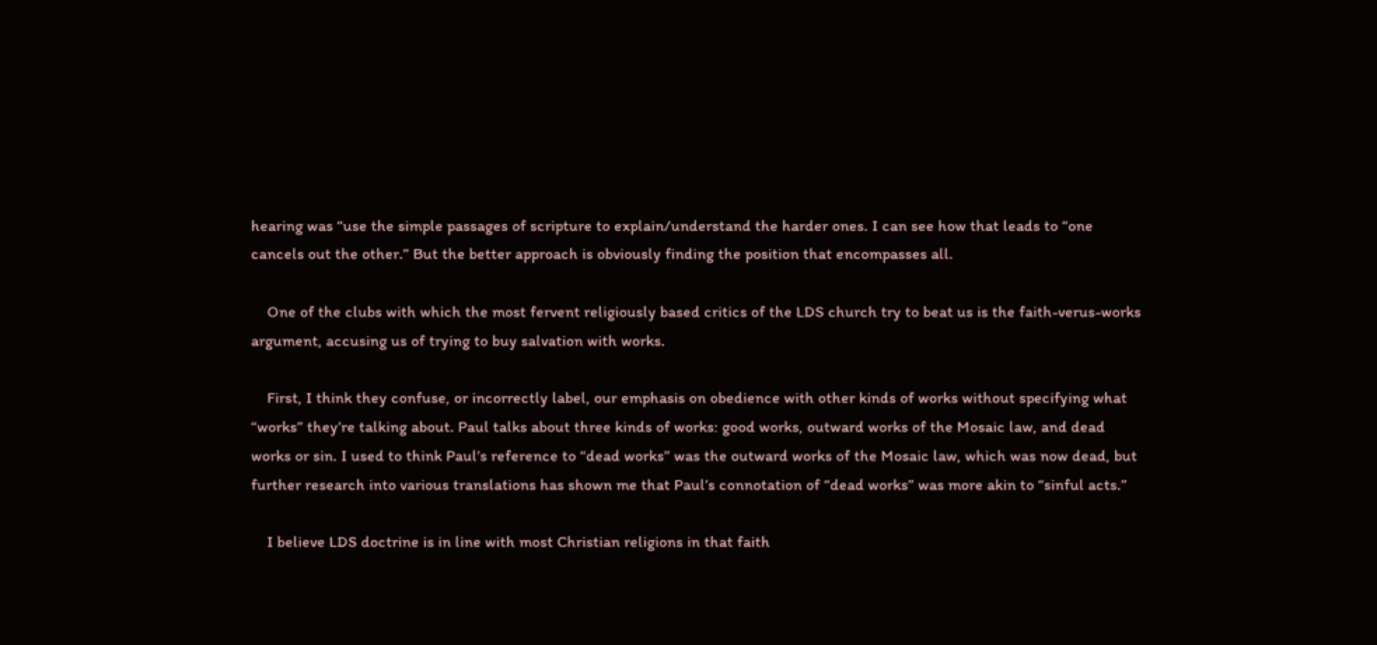hearing was “use the simple passages of scripture to explain/understand the harder ones. I can see how that leads to “one cancels out the other.” But the better approach is obviously finding the position that encompasses all.

    One of the clubs with which the most fervent religiously based critics of the LDS church try to beat us is the faith-verus-works argument, accusing us of trying to buy salvation with works.

    First, I think they confuse, or incorrectly label, our emphasis on obedience with other kinds of works without specifying what “works” they’re talking about. Paul talks about three kinds of works: good works, outward works of the Mosaic law, and dead works or sin. I used to think Paul’s reference to “dead works” was the outward works of the Mosaic law, which was now dead, but further research into various translations has shown me that Paul’s connotation of “dead works” was more akin to “sinful acts.”

    I believe LDS doctrine is in line with most Christian religions in that faith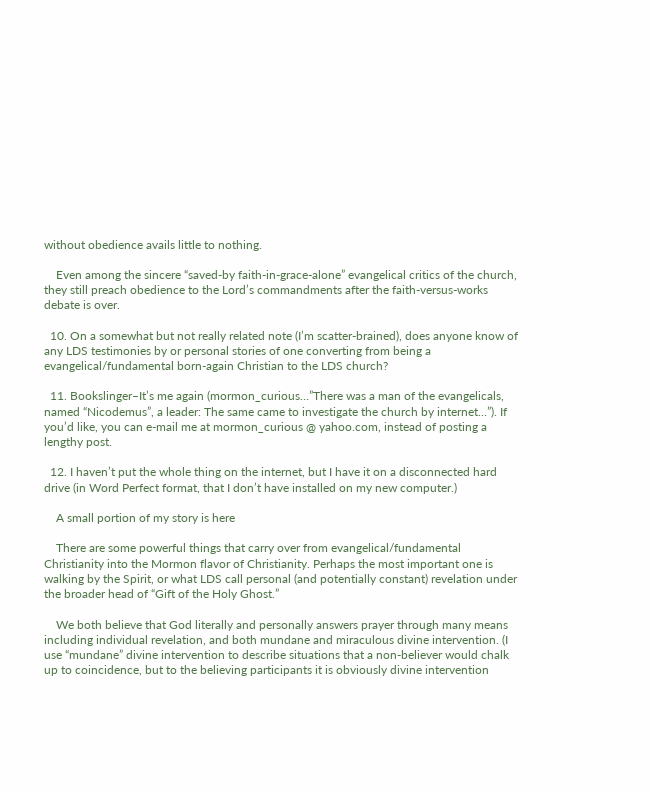without obedience avails little to nothing.

    Even among the sincere “saved-by faith-in-grace-alone” evangelical critics of the church, they still preach obedience to the Lord’s commandments after the faith-versus-works debate is over.

  10. On a somewhat but not really related note (I’m scatter-brained), does anyone know of any LDS testimonies by or personal stories of one converting from being a evangelical/fundamental born-again Christian to the LDS church?

  11. Bookslinger–It’s me again (mormon_curious…”There was a man of the evangelicals, named “Nicodemus”, a leader: The same came to investigate the church by internet…”). If you’d like, you can e-mail me at mormon_curious @ yahoo.com, instead of posting a lengthy post.

  12. I haven’t put the whole thing on the internet, but I have it on a disconnected hard drive (in Word Perfect format, that I don’t have installed on my new computer.)

    A small portion of my story is here

    There are some powerful things that carry over from evangelical/fundamental Christianity into the Mormon flavor of Christianity. Perhaps the most important one is walking by the Spirit, or what LDS call personal (and potentially constant) revelation under the broader head of “Gift of the Holy Ghost.”

    We both believe that God literally and personally answers prayer through many means including individual revelation, and both mundane and miraculous divine intervention. (I use “mundane” divine intervention to describe situations that a non-believer would chalk up to coincidence, but to the believing participants it is obviously divine intervention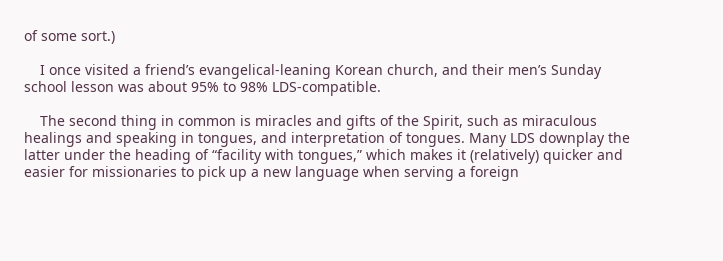of some sort.)

    I once visited a friend’s evangelical-leaning Korean church, and their men’s Sunday school lesson was about 95% to 98% LDS-compatible.

    The second thing in common is miracles and gifts of the Spirit, such as miraculous healings and speaking in tongues, and interpretation of tongues. Many LDS downplay the latter under the heading of “facility with tongues,” which makes it (relatively) quicker and easier for missionaries to pick up a new language when serving a foreign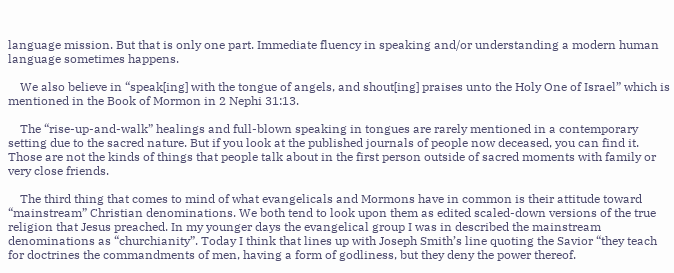language mission. But that is only one part. Immediate fluency in speaking and/or understanding a modern human language sometimes happens.

    We also believe in “speak[ing] with the tongue of angels, and shout[ing] praises unto the Holy One of Israel” which is mentioned in the Book of Mormon in 2 Nephi 31:13.

    The “rise-up-and-walk” healings and full-blown speaking in tongues are rarely mentioned in a contemporary setting due to the sacred nature. But if you look at the published journals of people now deceased, you can find it. Those are not the kinds of things that people talk about in the first person outside of sacred moments with family or very close friends.

    The third thing that comes to mind of what evangelicals and Mormons have in common is their attitude toward “mainstream” Christian denominations. We both tend to look upon them as edited scaled-down versions of the true religion that Jesus preached. In my younger days the evangelical group I was in described the mainstream denominations as “churchianity”. Today I think that lines up with Joseph Smith’s line quoting the Savior “they teach for doctrines the commandments of men, having a form of godliness, but they deny the power thereof.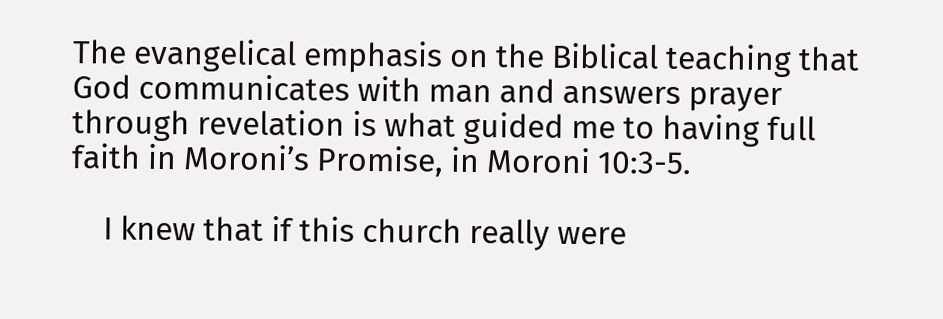The evangelical emphasis on the Biblical teaching that God communicates with man and answers prayer through revelation is what guided me to having full faith in Moroni’s Promise, in Moroni 10:3-5.

    I knew that if this church really were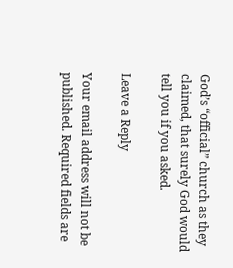God’s “official” church as they claimed, that surely God would tell you if you asked.

Leave a Reply

Your email address will not be published. Required fields are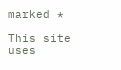marked *

This site uses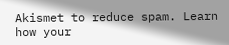Akismet to reduce spam. Learn how your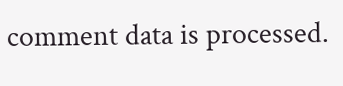comment data is processed.